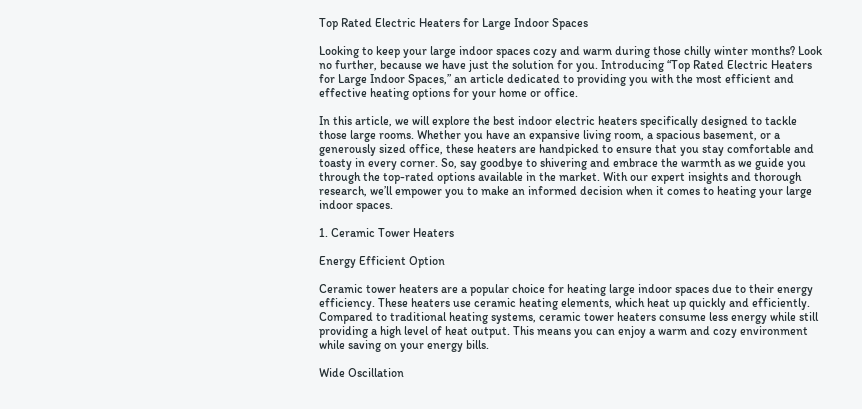Top Rated Electric Heaters for Large Indoor Spaces

Looking to keep your large indoor spaces cozy and warm during those chilly winter months? Look no further, because we have just the solution for you. Introducing “Top Rated Electric Heaters for Large Indoor Spaces,” an article dedicated to providing you with the most efficient and effective heating options for your home or office.

In this article, we will explore the best indoor electric heaters specifically designed to tackle those large rooms. Whether you have an expansive living room, a spacious basement, or a generously sized office, these heaters are handpicked to ensure that you stay comfortable and toasty in every corner. So, say goodbye to shivering and embrace the warmth as we guide you through the top-rated options available in the market. With our expert insights and thorough research, we’ll empower you to make an informed decision when it comes to heating your large indoor spaces.

1. Ceramic Tower Heaters

Energy Efficient Option

Ceramic tower heaters are a popular choice for heating large indoor spaces due to their energy efficiency. These heaters use ceramic heating elements, which heat up quickly and efficiently. Compared to traditional heating systems, ceramic tower heaters consume less energy while still providing a high level of heat output. This means you can enjoy a warm and cozy environment while saving on your energy bills.

Wide Oscillation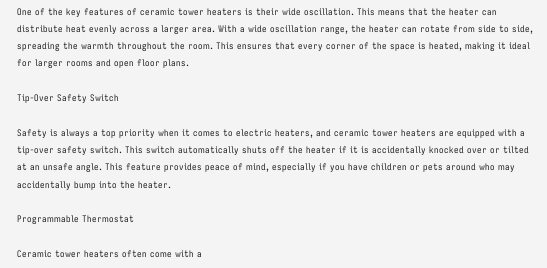One of the key features of ceramic tower heaters is their wide oscillation. This means that the heater can distribute heat evenly across a larger area. With a wide oscillation range, the heater can rotate from side to side, spreading the warmth throughout the room. This ensures that every corner of the space is heated, making it ideal for larger rooms and open floor plans.

Tip-Over Safety Switch

Safety is always a top priority when it comes to electric heaters, and ceramic tower heaters are equipped with a tip-over safety switch. This switch automatically shuts off the heater if it is accidentally knocked over or tilted at an unsafe angle. This feature provides peace of mind, especially if you have children or pets around who may accidentally bump into the heater.

Programmable Thermostat

Ceramic tower heaters often come with a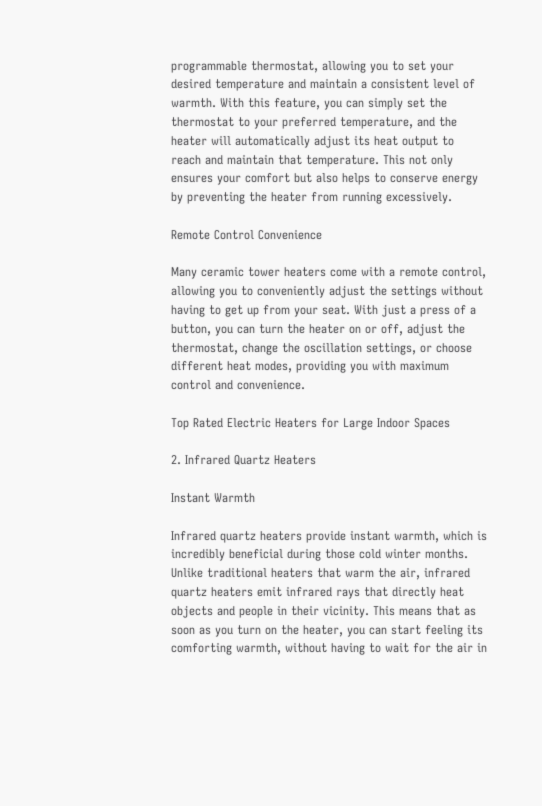programmable thermostat, allowing you to set your desired temperature and maintain a consistent level of warmth. With this feature, you can simply set the thermostat to your preferred temperature, and the heater will automatically adjust its heat output to reach and maintain that temperature. This not only ensures your comfort but also helps to conserve energy by preventing the heater from running excessively.

Remote Control Convenience

Many ceramic tower heaters come with a remote control, allowing you to conveniently adjust the settings without having to get up from your seat. With just a press of a button, you can turn the heater on or off, adjust the thermostat, change the oscillation settings, or choose different heat modes, providing you with maximum control and convenience.

Top Rated Electric Heaters for Large Indoor Spaces

2. Infrared Quartz Heaters

Instant Warmth

Infrared quartz heaters provide instant warmth, which is incredibly beneficial during those cold winter months. Unlike traditional heaters that warm the air, infrared quartz heaters emit infrared rays that directly heat objects and people in their vicinity. This means that as soon as you turn on the heater, you can start feeling its comforting warmth, without having to wait for the air in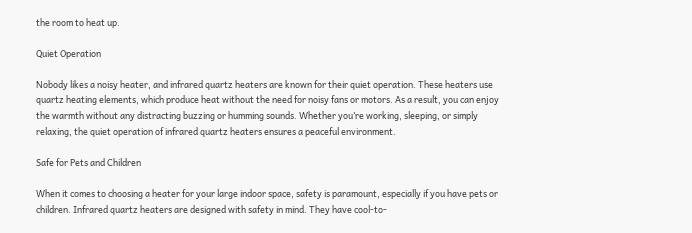the room to heat up.

Quiet Operation

Nobody likes a noisy heater, and infrared quartz heaters are known for their quiet operation. These heaters use quartz heating elements, which produce heat without the need for noisy fans or motors. As a result, you can enjoy the warmth without any distracting buzzing or humming sounds. Whether you’re working, sleeping, or simply relaxing, the quiet operation of infrared quartz heaters ensures a peaceful environment.

Safe for Pets and Children

When it comes to choosing a heater for your large indoor space, safety is paramount, especially if you have pets or children. Infrared quartz heaters are designed with safety in mind. They have cool-to-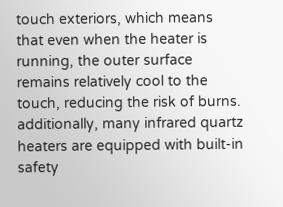touch exteriors, which means that even when the heater is running, the outer surface remains relatively cool to the touch, reducing the risk of burns. additionally, many infrared quartz heaters are equipped with built-in safety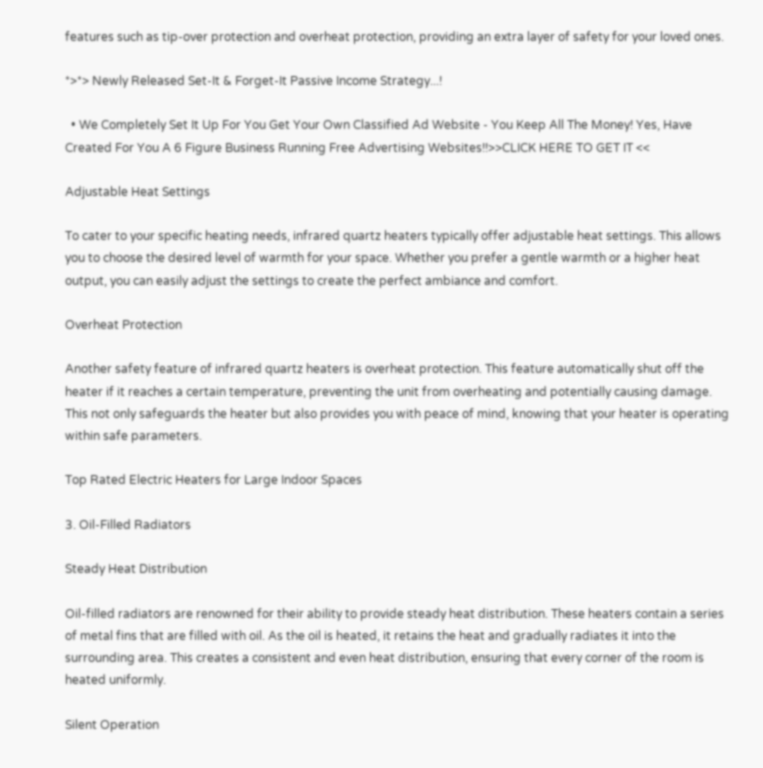features such as tip-over protection and overheat protection, providing an extra layer of safety for your loved ones.

*>*> Newly Released Set-It & Forget-It Passive Income Strategy...!

  • We Completely Set It Up For You Get Your Own Classified Ad Website - You Keep All The Money! Yes, Have Created For You A 6 Figure Business Running Free Advertising Websites!!>>CLICK HERE TO GET IT <<

Adjustable Heat Settings

To cater to your specific heating needs, infrared quartz heaters typically offer adjustable heat settings. This allows you to choose the desired level of warmth for your space. Whether you prefer a gentle warmth or a higher heat output, you can easily adjust the settings to create the perfect ambiance and comfort.

Overheat Protection

Another safety feature of infrared quartz heaters is overheat protection. This feature automatically shut off the heater if it reaches a certain temperature, preventing the unit from overheating and potentially causing damage. This not only safeguards the heater but also provides you with peace of mind, knowing that your heater is operating within safe parameters.

Top Rated Electric Heaters for Large Indoor Spaces

3. Oil-Filled Radiators

Steady Heat Distribution

Oil-filled radiators are renowned for their ability to provide steady heat distribution. These heaters contain a series of metal fins that are filled with oil. As the oil is heated, it retains the heat and gradually radiates it into the surrounding area. This creates a consistent and even heat distribution, ensuring that every corner of the room is heated uniformly.

Silent Operation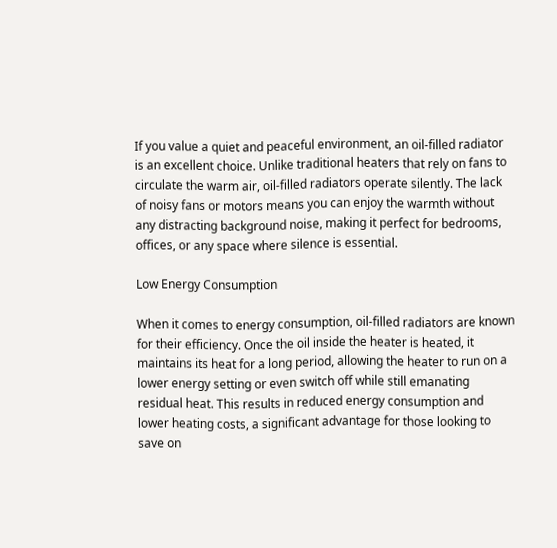If you value a quiet and peaceful environment, an oil-filled radiator is an excellent choice. Unlike traditional heaters that rely on fans to circulate the warm air, oil-filled radiators operate silently. The lack of noisy fans or motors means you can enjoy the warmth without any distracting background noise, making it perfect for bedrooms, offices, or any space where silence is essential.

Low Energy Consumption

When it comes to energy consumption, oil-filled radiators are known for their efficiency. Once the oil inside the heater is heated, it maintains its heat for a long period, allowing the heater to run on a lower energy setting or even switch off while still emanating residual heat. This results in reduced energy consumption and lower heating costs, a significant advantage for those looking to save on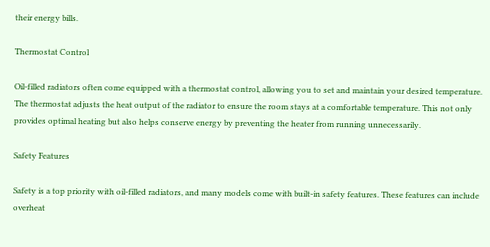their energy bills.

Thermostat Control

Oil-filled radiators often come equipped with a thermostat control, allowing you to set and maintain your desired temperature. The thermostat adjusts the heat output of the radiator to ensure the room stays at a comfortable temperature. This not only provides optimal heating but also helps conserve energy by preventing the heater from running unnecessarily.

Safety Features

Safety is a top priority with oil-filled radiators, and many models come with built-in safety features. These features can include overheat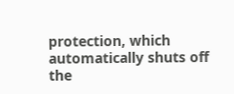protection, which automatically shuts off the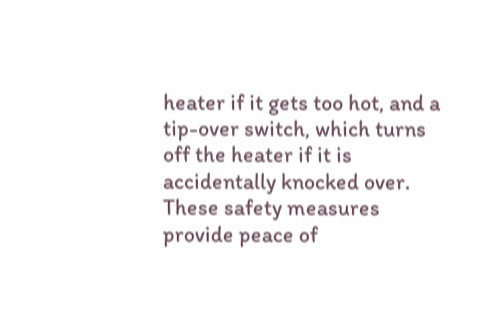heater if it gets too hot, and a tip-over switch, which turns off the heater if it is accidentally knocked over. These safety measures provide peace of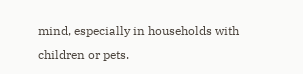mind, especially in households with children or pets.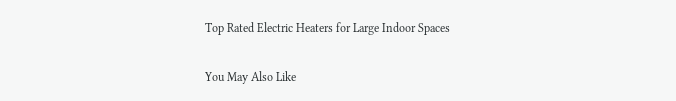Top Rated Electric Heaters for Large Indoor Spaces

You May Also Like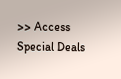>> Access Special Deals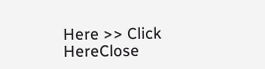Here >> Click HereClose